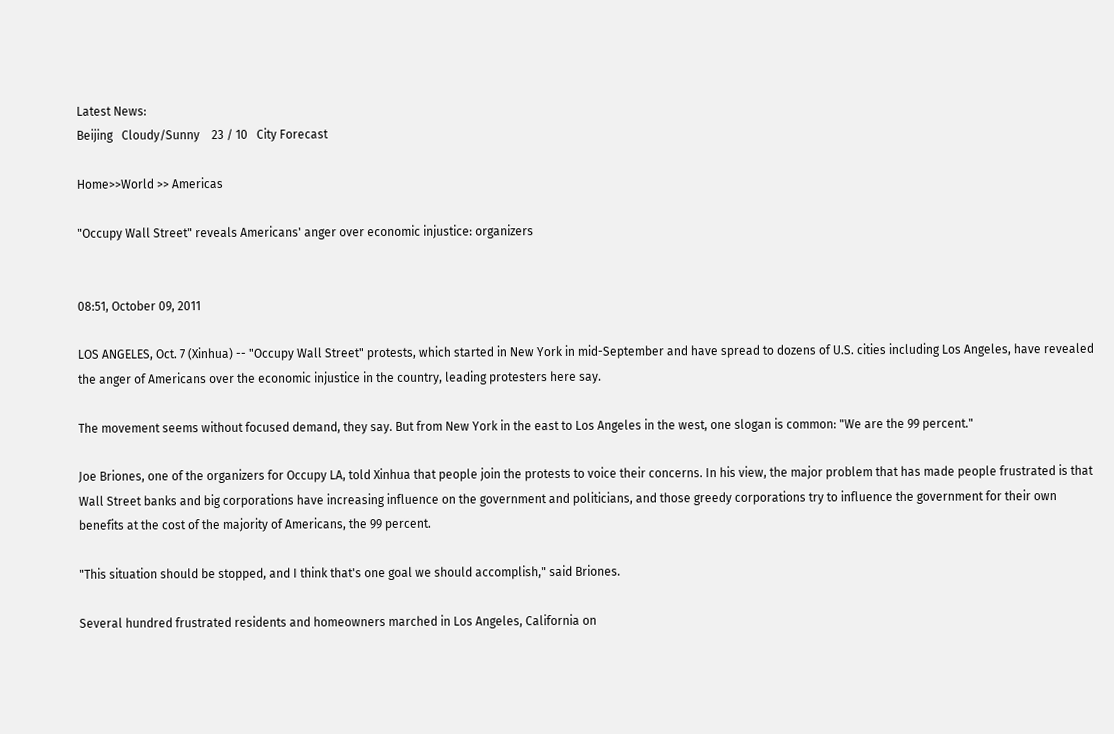Latest News:
Beijing   Cloudy/Sunny    23 / 10   City Forecast

Home>>World >> Americas

"Occupy Wall Street" reveals Americans' anger over economic injustice: organizers


08:51, October 09, 2011

LOS ANGELES, Oct. 7 (Xinhua) -- "Occupy Wall Street" protests, which started in New York in mid-September and have spread to dozens of U.S. cities including Los Angeles, have revealed the anger of Americans over the economic injustice in the country, leading protesters here say.

The movement seems without focused demand, they say. But from New York in the east to Los Angeles in the west, one slogan is common: "We are the 99 percent."

Joe Briones, one of the organizers for Occupy LA, told Xinhua that people join the protests to voice their concerns. In his view, the major problem that has made people frustrated is that Wall Street banks and big corporations have increasing influence on the government and politicians, and those greedy corporations try to influence the government for their own benefits at the cost of the majority of Americans, the 99 percent.

"This situation should be stopped, and I think that's one goal we should accomplish," said Briones.

Several hundred frustrated residents and homeowners marched in Los Angeles, California on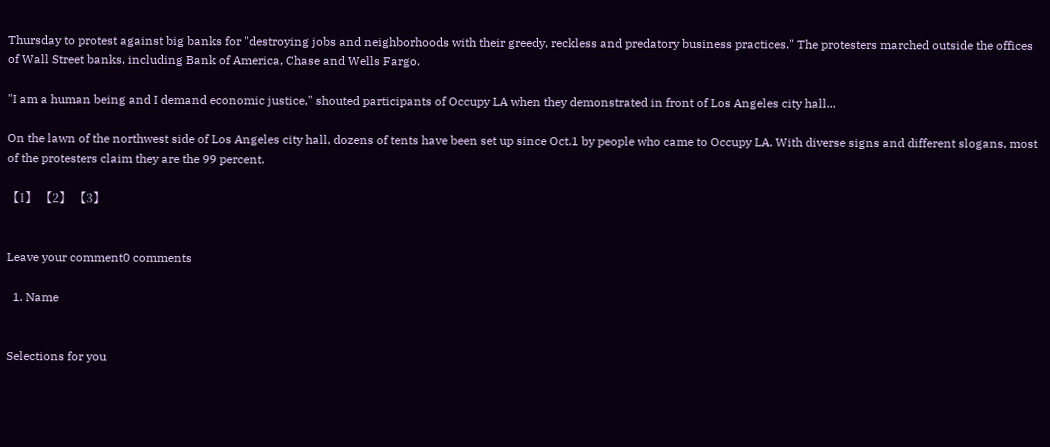Thursday to protest against big banks for "destroying jobs and neighborhoods with their greedy, reckless and predatory business practices." The protesters marched outside the offices of Wall Street banks, including Bank of America, Chase and Wells Fargo.

"I am a human being and I demand economic justice," shouted participants of Occupy LA when they demonstrated in front of Los Angeles city hall...

On the lawn of the northwest side of Los Angeles city hall, dozens of tents have been set up since Oct.1 by people who came to Occupy LA. With diverse signs and different slogans, most of the protesters claim they are the 99 percent.

【1】 【2】 【3】


Leave your comment0 comments

  1. Name


Selections for you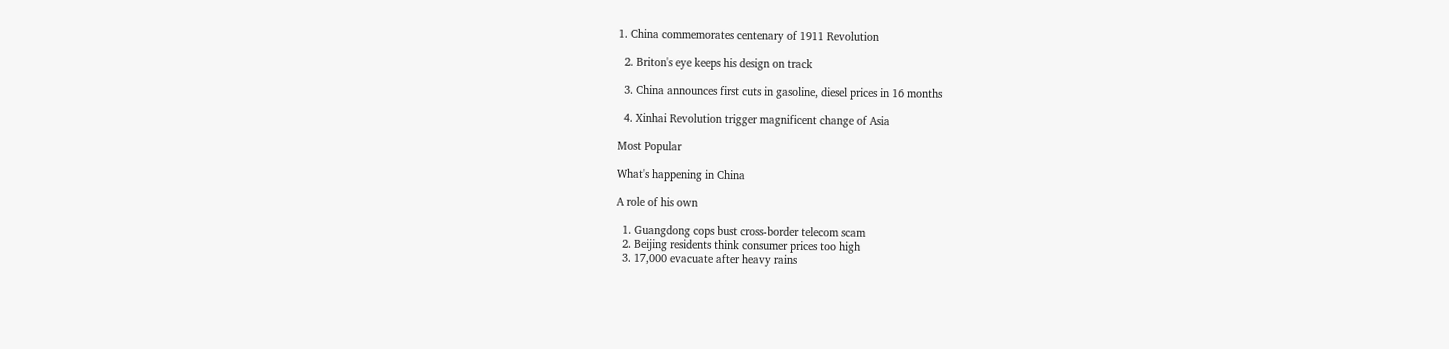1. China commemorates centenary of 1911 Revolution

  2. Briton's eye keeps his design on track

  3. China announces first cuts in gasoline, diesel prices in 16 months

  4. Xinhai Revolution trigger magnificent change of Asia

Most Popular

What's happening in China

A role of his own

  1. Guangdong cops bust cross-border telecom scam
  2. Beijing residents think consumer prices too high
  3. 17,000 evacuate after heavy rains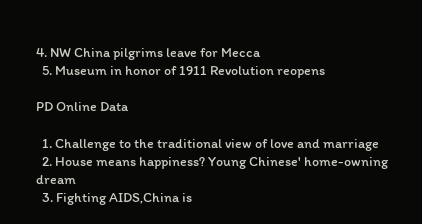4. NW China pilgrims leave for Mecca
  5. Museum in honor of 1911 Revolution reopens

PD Online Data

  1. Challenge to the traditional view of love and marriage
  2. House means happiness? Young Chinese' home-owning dream
  3. Fighting AIDS,China is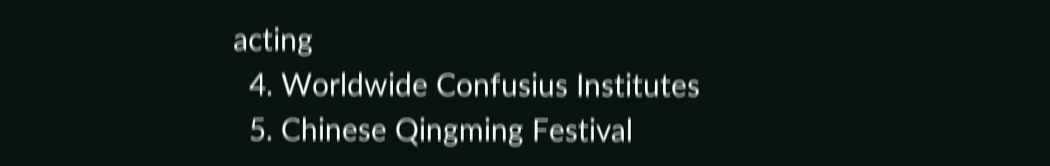acting
  4. Worldwide Confusius Institutes
  5. Chinese Qingming Festival